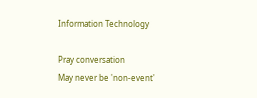Information Technology

Pray conversation
May never be 'non-event'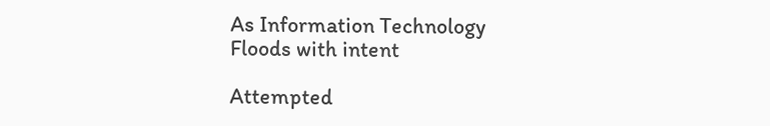As Information Technology
Floods with intent

Attempted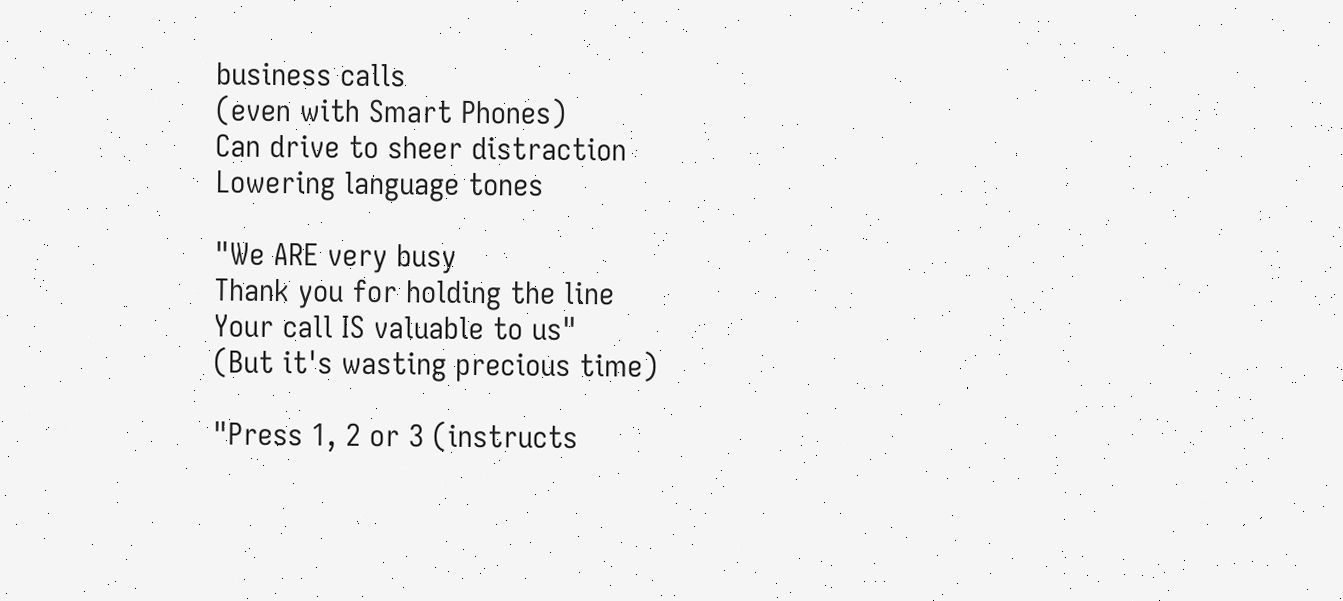business calls
(even with Smart Phones)
Can drive to sheer distraction
Lowering language tones

"We ARE very busy
Thank you for holding the line
Your call IS valuable to us"
(But it's wasting precious time)

"Press 1, 2 or 3 (instructs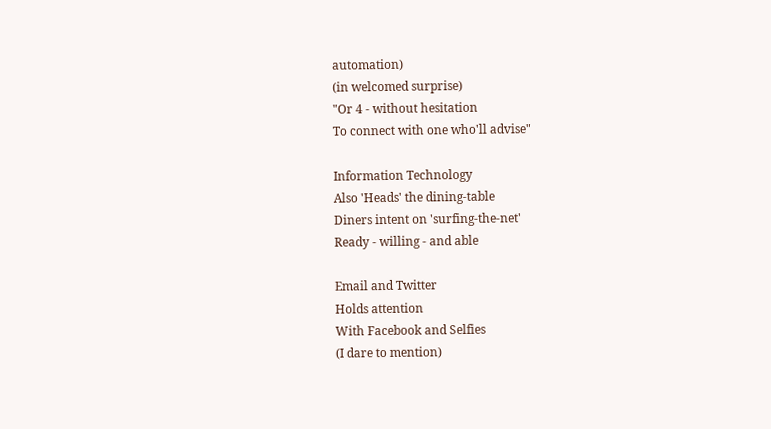automation)
(in welcomed surprise)
"Or 4 - without hesitation
To connect with one who'll advise"

Information Technology
Also 'Heads' the dining-table
Diners intent on 'surfing-the-net'
Ready - willing - and able

Email and Twitter
Holds attention
With Facebook and Selfies
(I dare to mention)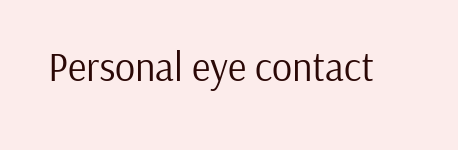Personal eye contact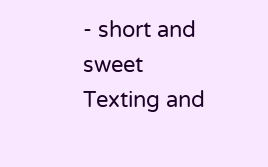- short and sweet
Texting and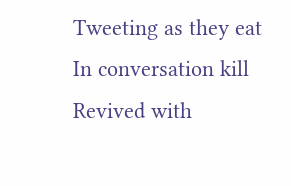Tweeting as they eat
In conversation kill
Revived with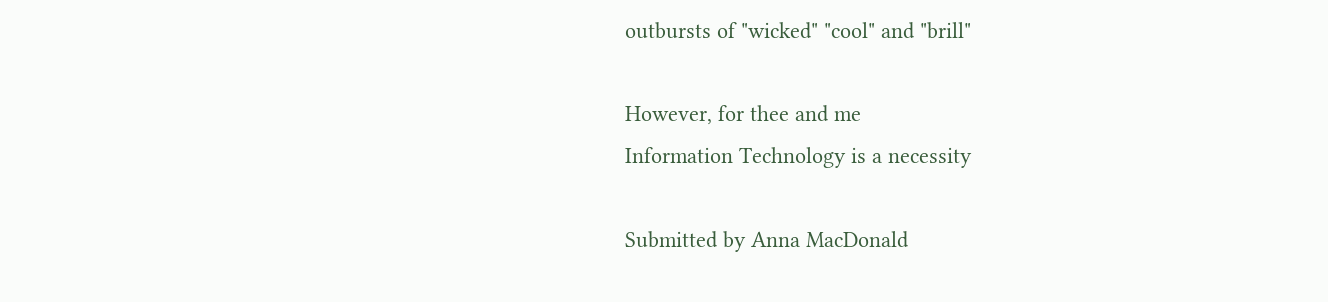outbursts of "wicked" "cool" and "brill"

However, for thee and me
Information Technology is a necessity

Submitted by Anna MacDonald